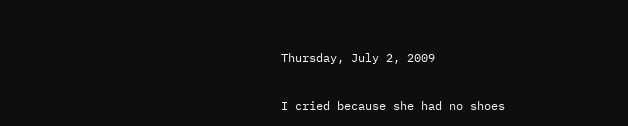Thursday, July 2, 2009

I cried because she had no shoes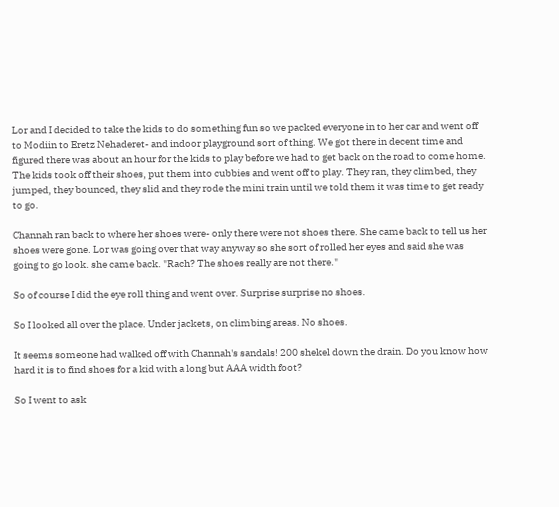Lor and I decided to take the kids to do something fun so we packed everyone in to her car and went off to Modiin to Eretz Nehaderet- and indoor playground sort of thing. We got there in decent time and figured there was about an hour for the kids to play before we had to get back on the road to come home. The kids took off their shoes, put them into cubbies and went off to play. They ran, they climbed, they jumped, they bounced, they slid and they rode the mini train until we told them it was time to get ready to go.

Channah ran back to where her shoes were- only there were not shoes there. She came back to tell us her shoes were gone. Lor was going over that way anyway so she sort of rolled her eyes and said she was going to go look. she came back. "Rach? The shoes really are not there."

So of course I did the eye roll thing and went over. Surprise surprise no shoes.

So I looked all over the place. Under jackets, on climbing areas. No shoes.

It seems someone had walked off with Channah's sandals! 200 shekel down the drain. Do you know how hard it is to find shoes for a kid with a long but AAA width foot?

So I went to ask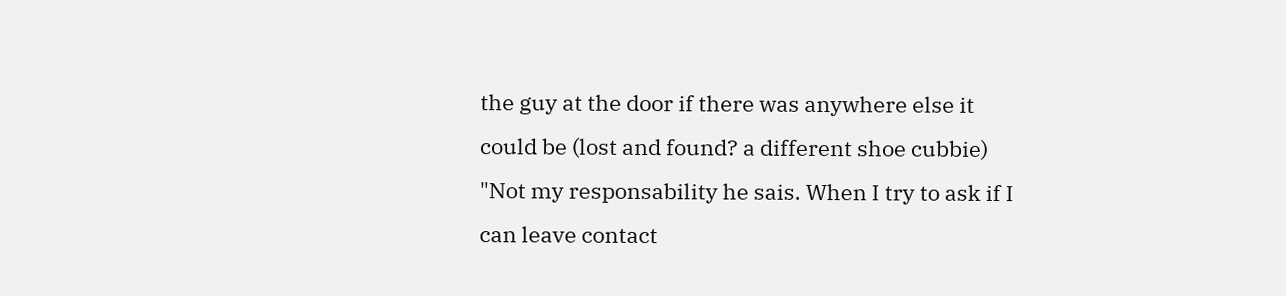the guy at the door if there was anywhere else it could be (lost and found? a different shoe cubbie) "Not my responsability he sais. When I try to ask if I can leave contact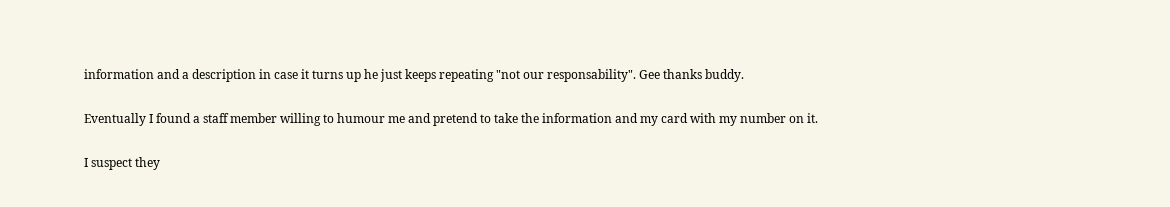information and a description in case it turns up he just keeps repeating "not our responsability". Gee thanks buddy.

Eventually I found a staff member willing to humour me and pretend to take the information and my card with my number on it.

I suspect they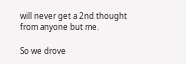will never get a 2nd thought from anyone but me.

So we drove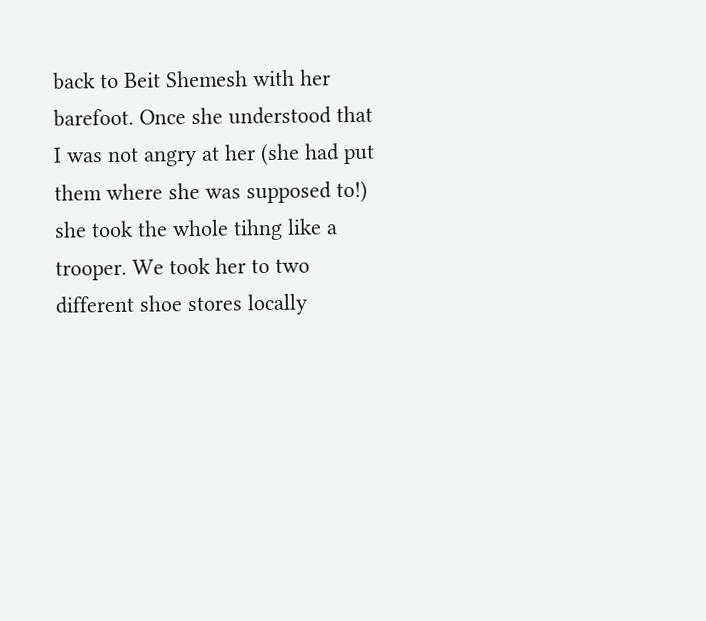back to Beit Shemesh with her barefoot. Once she understood that I was not angry at her (she had put them where she was supposed to!) she took the whole tihng like a trooper. We took her to two different shoe stores locally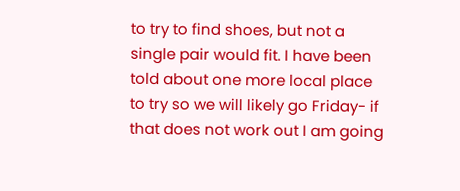to try to find shoes, but not a single pair would fit. I have been told about one more local place to try so we will likely go Friday- if that does not work out I am going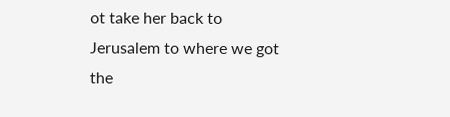ot take her back to Jerusalem to where we got the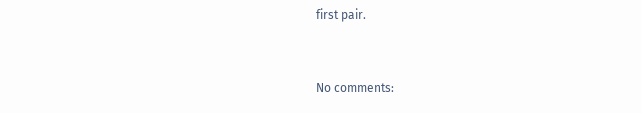first pair.


No comments: